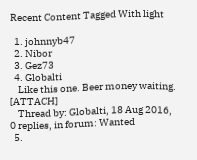Recent Content Tagged With light

  1. johnnyb47
  2. Nibor
  3. Gez73
  4. Globalti
    Like this one. Beer money waiting. [ATTACH]
    Thread by: Globalti, 18 Aug 2016, 0 replies, in forum: Wanted
  5.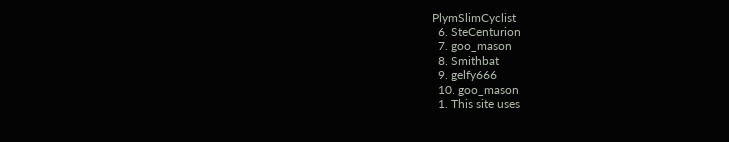PlymSlimCyclist
  6. SteCenturion
  7. goo_mason
  8. Smithbat
  9. gelfy666
  10. goo_mason
  1. This site uses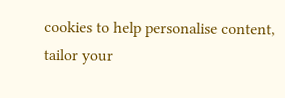cookies to help personalise content, tailor your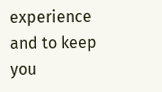experience and to keep you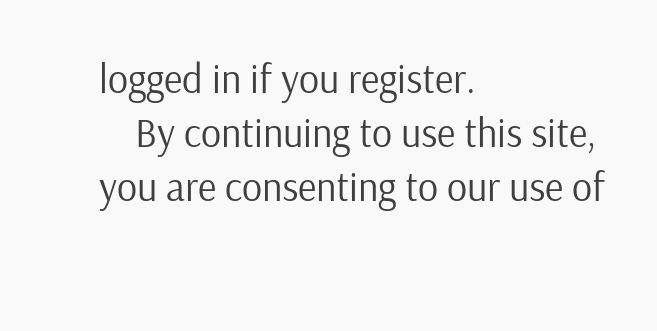logged in if you register.
    By continuing to use this site, you are consenting to our use of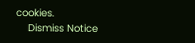cookies.
    Dismiss Notice